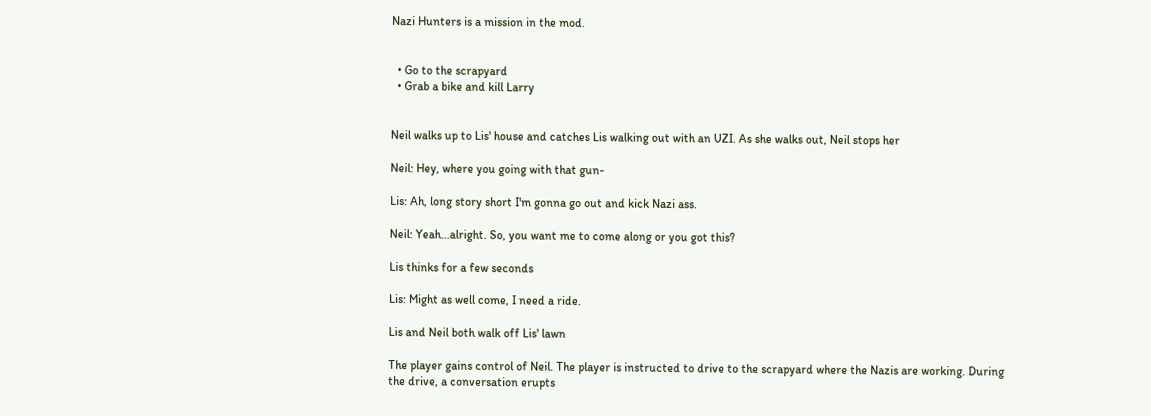Nazi Hunters is a mission in the mod.


  • Go to the scrapyard
  • Grab a bike and kill Larry


Neil walks up to Lis' house and catches Lis walking out with an UZI. As she walks out, Neil stops her

Neil: Hey, where you going with that gun-

Lis: Ah, long story short I'm gonna go out and kick Nazi ass.

Neil: Yeah...alright. So, you want me to come along or you got this?

Lis thinks for a few seconds

Lis: Might as well come, I need a ride.

Lis and Neil both walk off Lis' lawn

The player gains control of Neil. The player is instructed to drive to the scrapyard where the Nazis are working. During the drive, a conversation erupts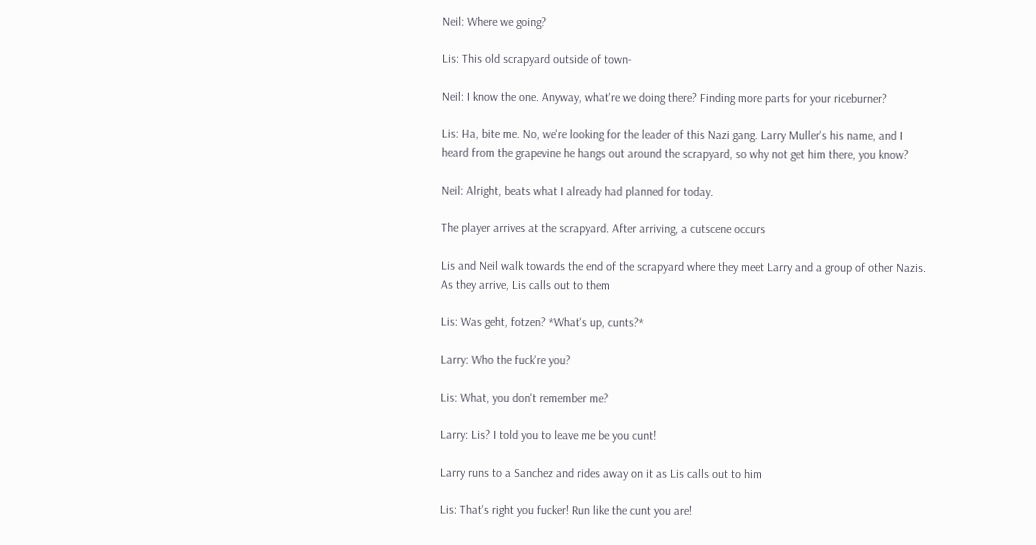Neil: Where we going?

Lis: This old scrapyard outside of town-

Neil: I know the one. Anyway, what're we doing there? Finding more parts for your riceburner?

Lis: Ha, bite me. No, we're looking for the leader of this Nazi gang. Larry Muller's his name, and I heard from the grapevine he hangs out around the scrapyard, so why not get him there, you know?

Neil: Alright, beats what I already had planned for today.

The player arrives at the scrapyard. After arriving, a cutscene occurs

Lis and Neil walk towards the end of the scrapyard where they meet Larry and a group of other Nazis. As they arrive, Lis calls out to them

Lis: Was geht, fotzen? *What's up, cunts?*

Larry: Who the fuck're you?

Lis: What, you don't remember me?

Larry: Lis? I told you to leave me be you cunt!

Larry runs to a Sanchez and rides away on it as Lis calls out to him

Lis: That's right you fucker! Run like the cunt you are!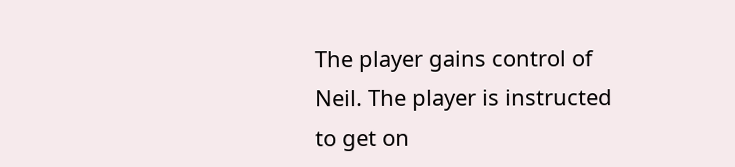The player gains control of Neil. The player is instructed to get on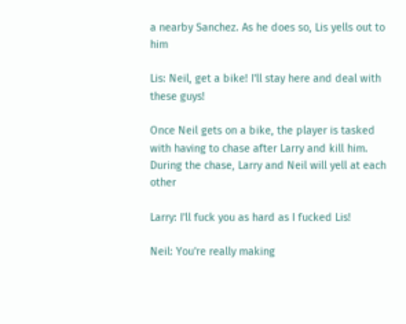a nearby Sanchez. As he does so, Lis yells out to him

Lis: Neil, get a bike! I'll stay here and deal with these guys!

Once Neil gets on a bike, the player is tasked with having to chase after Larry and kill him. During the chase, Larry and Neil will yell at each other

Larry: I'll fuck you as hard as I fucked Lis!

Neil: You're really making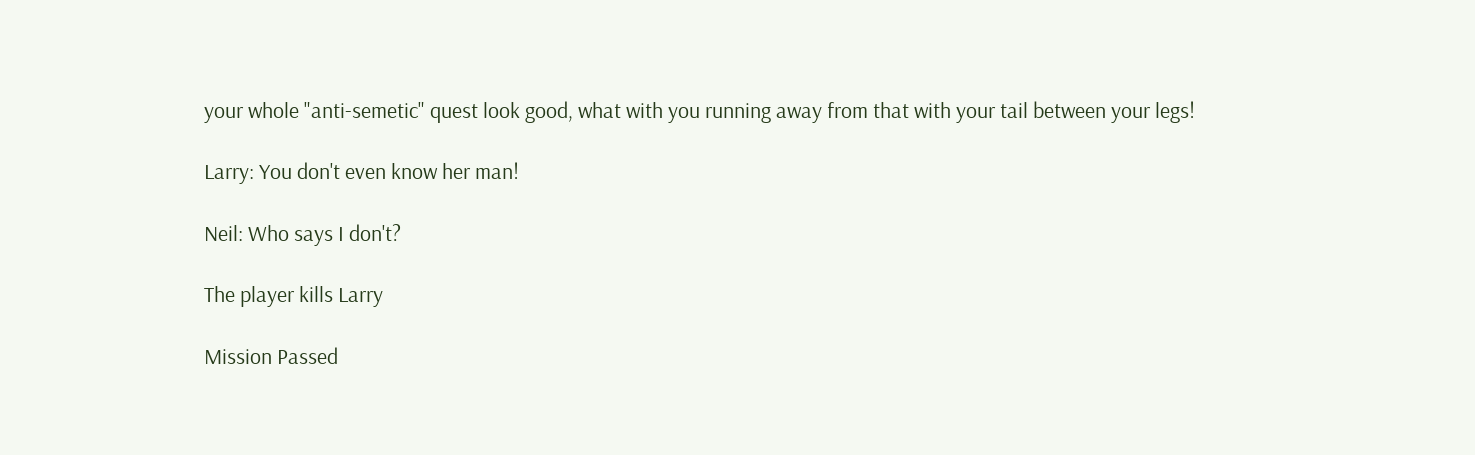your whole "anti-semetic" quest look good, what with you running away from that with your tail between your legs!

Larry: You don't even know her man!

Neil: Who says I don't?

The player kills Larry

Mission Passed